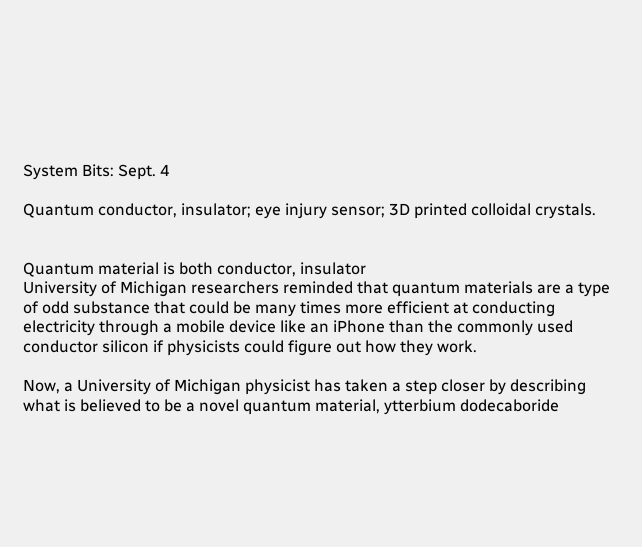System Bits: Sept. 4

Quantum conductor, insulator; eye injury sensor; 3D printed colloidal crystals.


Quantum material is both conductor, insulator
University of Michigan researchers reminded that quantum materials are a type of odd substance that could be many times more efficient at conducting electricity through a mobile device like an iPhone than the commonly used conductor silicon if physicists could figure out how they work.

Now, a University of Michigan physicist has taken a step closer by describing what is believed to be a novel quantum material, ytterbium dodecaboride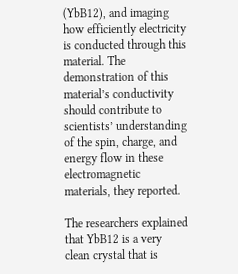(YbB12), and imaging how efficiently electricity is conducted through this material. The demonstration of this material’s conductivity should contribute to scientists’ understanding of the spin, charge, and energy flow in these electromagnetic materials, they reported.

The researchers explained that YbB12 is a very clean crystal that is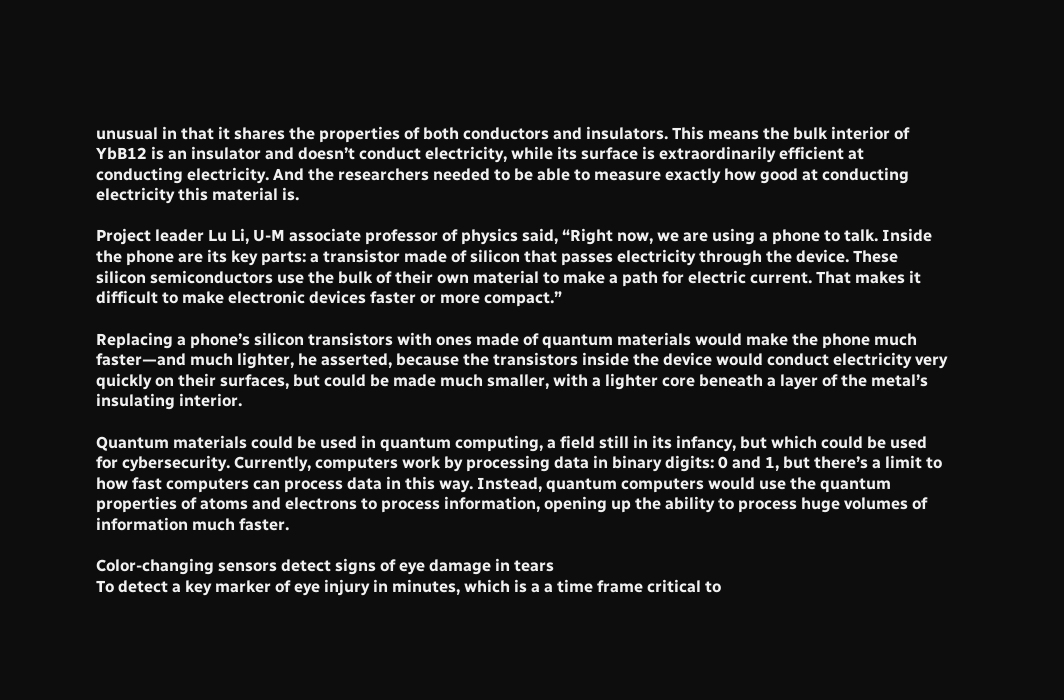unusual in that it shares the properties of both conductors and insulators. This means the bulk interior of YbB12 is an insulator and doesn’t conduct electricity, while its surface is extraordinarily efficient at conducting electricity. And the researchers needed to be able to measure exactly how good at conducting electricity this material is.

Project leader Lu Li, U-M associate professor of physics said, “Right now, we are using a phone to talk. Inside the phone are its key parts: a transistor made of silicon that passes electricity through the device. These silicon semiconductors use the bulk of their own material to make a path for electric current. That makes it difficult to make electronic devices faster or more compact.”

Replacing a phone’s silicon transistors with ones made of quantum materials would make the phone much faster—and much lighter, he asserted, because the transistors inside the device would conduct electricity very quickly on their surfaces, but could be made much smaller, with a lighter core beneath a layer of the metal’s insulating interior.

Quantum materials could be used in quantum computing, a field still in its infancy, but which could be used for cybersecurity. Currently, computers work by processing data in binary digits: 0 and 1, but there’s a limit to how fast computers can process data in this way. Instead, quantum computers would use the quantum properties of atoms and electrons to process information, opening up the ability to process huge volumes of information much faster.

Color-changing sensors detect signs of eye damage in tears
To detect a key marker of eye injury in minutes, which is a a time frame critical to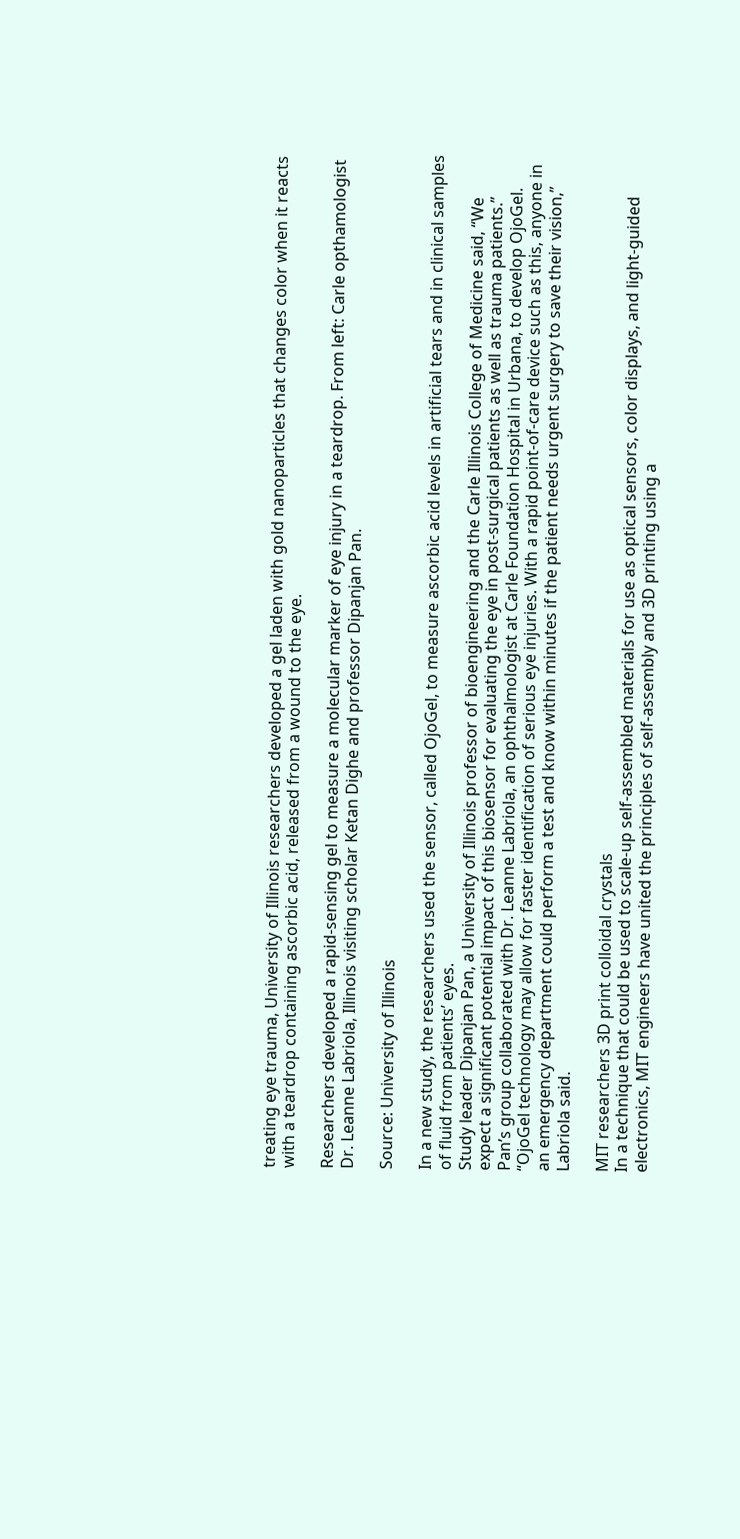treating eye trauma, University of Illinois researchers developed a gel laden with gold nanoparticles that changes color when it reacts with a teardrop containing ascorbic acid, released from a wound to the eye.

Researchers developed a rapid-sensing gel to measure a molecular marker of eye injury in a teardrop. From left: Carle opthamologist Dr. Leanne Labriola, Illinois visiting scholar Ketan Dighe and professor Dipanjan Pan.

Source: University of Illinois

In a new study, the researchers used the sensor, called OjoGel, to measure ascorbic acid levels in artificial tears and in clinical samples of fluid from patients’ eyes.
Study leader Dipanjan Pan, a University of Illinois professor of bioengineering and the Carle Illinois College of Medicine said, “We expect a significant potential impact of this biosensor for evaluating the eye in post-surgical patients as well as trauma patients.” Pan’s group collaborated with Dr. Leanne Labriola, an ophthalmologist at Carle Foundation Hospital in Urbana, to develop OjoGel.
“OjoGel technology may allow for faster identification of serious eye injuries. With a rapid point-of-care device such as this, anyone in an emergency department could perform a test and know within minutes if the patient needs urgent surgery to save their vision,” Labriola said.

MIT researchers 3D print colloidal crystals
In a technique that could be used to scale-up self-assembled materials for use as optical sensors, color displays, and light-guided electronics, MIT engineers have united the principles of self-assembly and 3D printing using a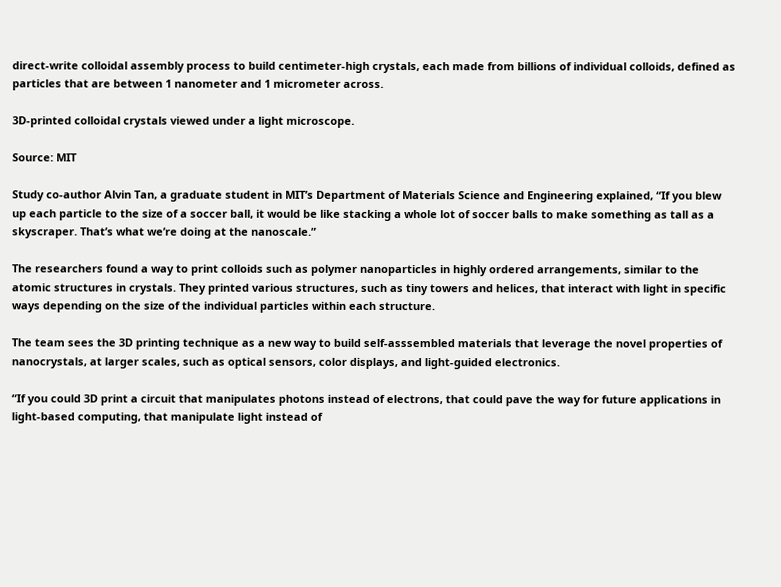direct-write colloidal assembly process to build centimeter-high crystals, each made from billions of individual colloids, defined as particles that are between 1 nanometer and 1 micrometer across.

3D-printed colloidal crystals viewed under a light microscope.

Source: MIT

Study co-author Alvin Tan, a graduate student in MIT’s Department of Materials Science and Engineering explained, “If you blew up each particle to the size of a soccer ball, it would be like stacking a whole lot of soccer balls to make something as tall as a skyscraper. That’s what we’re doing at the nanoscale.”

The researchers found a way to print colloids such as polymer nanoparticles in highly ordered arrangements, similar to the atomic structures in crystals. They printed various structures, such as tiny towers and helices, that interact with light in specific ways depending on the size of the individual particles within each structure.

The team sees the 3D printing technique as a new way to build self-asssembled materials that leverage the novel properties of nanocrystals, at larger scales, such as optical sensors, color displays, and light-guided electronics.

“If you could 3D print a circuit that manipulates photons instead of electrons, that could pave the way for future applications in light-based computing, that manipulate light instead of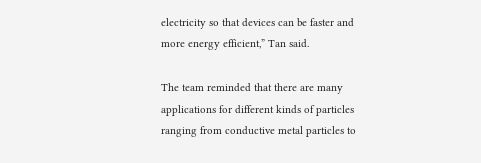electricity so that devices can be faster and more energy efficient,” Tan said.

The team reminded that there are many applications for different kinds of particles ranging from conductive metal particles to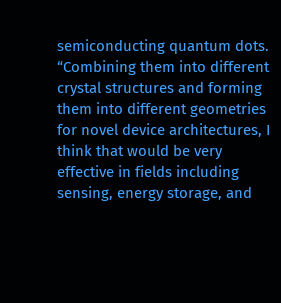semiconducting quantum dots. “Combining them into different crystal structures and forming them into different geometries for novel device architectures, I think that would be very effective in fields including sensing, energy storage, and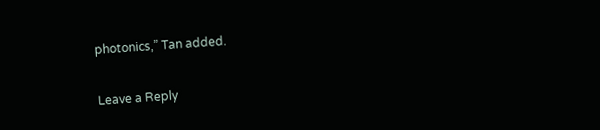photonics,” Tan added.

Leave a Reply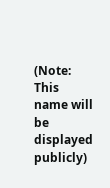(Note: This name will be displayed publicly)